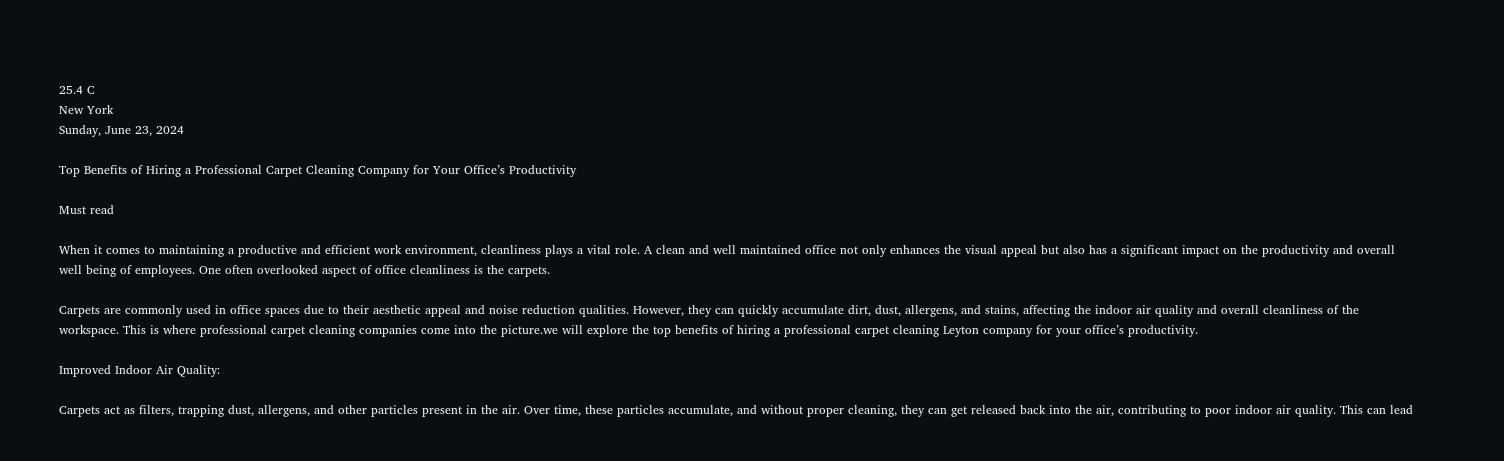25.4 C
New York
Sunday, June 23, 2024

Top Benefits of Hiring a Professional Carpet Cleaning Company for Your Office’s Productivity

Must read

When it comes to maintaining a productive and efficient work environment, cleanliness plays a vital role. A clean and well maintained office not only enhances the visual appeal but also has a significant impact on the productivity and overall well being of employees. One often overlooked aspect of office cleanliness is the carpets.

Carpets are commonly used in office spaces due to their aesthetic appeal and noise reduction qualities. However, they can quickly accumulate dirt, dust, allergens, and stains, affecting the indoor air quality and overall cleanliness of the workspace. This is where professional carpet cleaning companies come into the picture.we will explore the top benefits of hiring a professional carpet cleaning Leyton company for your office’s productivity.

Improved Indoor Air Quality:

Carpets act as filters, trapping dust, allergens, and other particles present in the air. Over time, these particles accumulate, and without proper cleaning, they can get released back into the air, contributing to poor indoor air quality. This can lead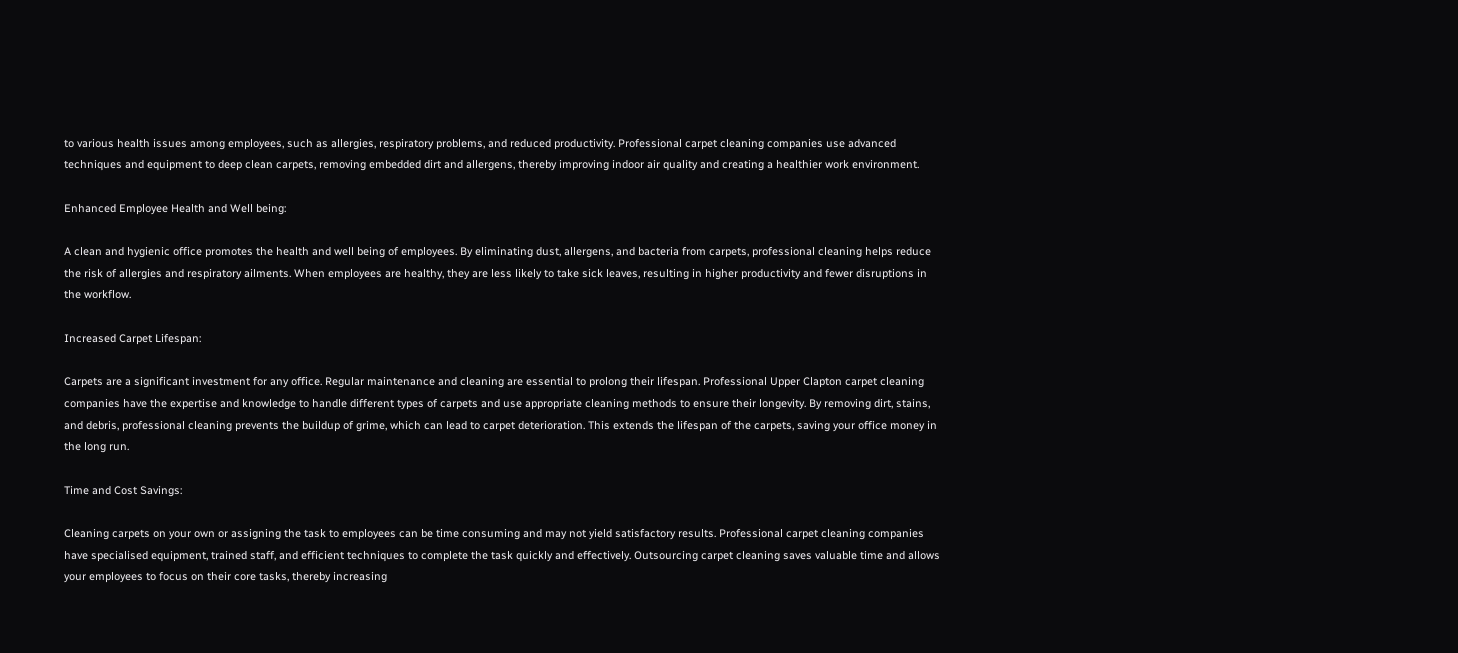to various health issues among employees, such as allergies, respiratory problems, and reduced productivity. Professional carpet cleaning companies use advanced techniques and equipment to deep clean carpets, removing embedded dirt and allergens, thereby improving indoor air quality and creating a healthier work environment.

Enhanced Employee Health and Well being:

A clean and hygienic office promotes the health and well being of employees. By eliminating dust, allergens, and bacteria from carpets, professional cleaning helps reduce the risk of allergies and respiratory ailments. When employees are healthy, they are less likely to take sick leaves, resulting in higher productivity and fewer disruptions in the workflow.

Increased Carpet Lifespan:

Carpets are a significant investment for any office. Regular maintenance and cleaning are essential to prolong their lifespan. Professional Upper Clapton carpet cleaning companies have the expertise and knowledge to handle different types of carpets and use appropriate cleaning methods to ensure their longevity. By removing dirt, stains, and debris, professional cleaning prevents the buildup of grime, which can lead to carpet deterioration. This extends the lifespan of the carpets, saving your office money in the long run.

Time and Cost Savings:

Cleaning carpets on your own or assigning the task to employees can be time consuming and may not yield satisfactory results. Professional carpet cleaning companies have specialised equipment, trained staff, and efficient techniques to complete the task quickly and effectively. Outsourcing carpet cleaning saves valuable time and allows your employees to focus on their core tasks, thereby increasing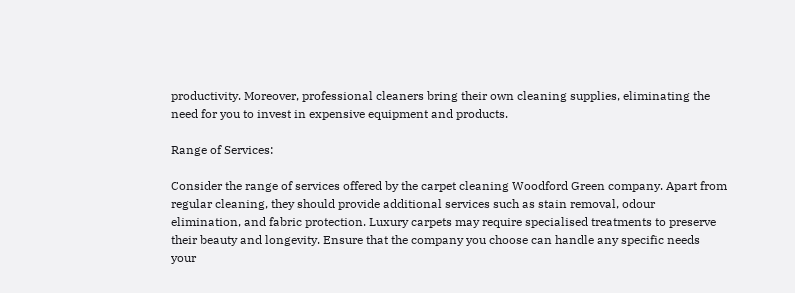productivity. Moreover, professional cleaners bring their own cleaning supplies, eliminating the need for you to invest in expensive equipment and products.

Range of Services:

Consider the range of services offered by the carpet cleaning Woodford Green company. Apart from regular cleaning, they should provide additional services such as stain removal, odour elimination, and fabric protection. Luxury carpets may require specialised treatments to preserve their beauty and longevity. Ensure that the company you choose can handle any specific needs your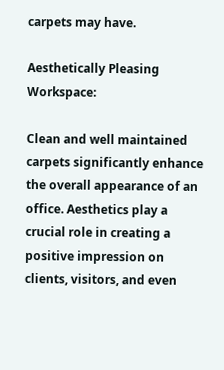carpets may have.

Aesthetically Pleasing Workspace:

Clean and well maintained carpets significantly enhance the overall appearance of an office. Aesthetics play a crucial role in creating a positive impression on clients, visitors, and even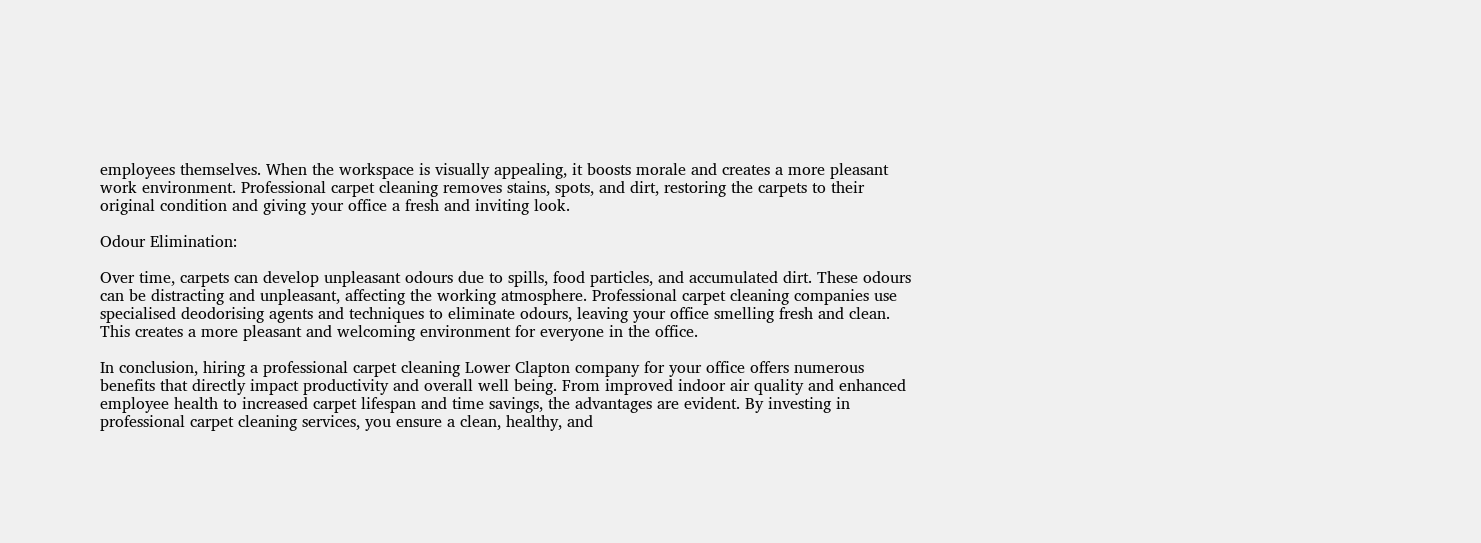employees themselves. When the workspace is visually appealing, it boosts morale and creates a more pleasant work environment. Professional carpet cleaning removes stains, spots, and dirt, restoring the carpets to their original condition and giving your office a fresh and inviting look.

Odour Elimination:

Over time, carpets can develop unpleasant odours due to spills, food particles, and accumulated dirt. These odours can be distracting and unpleasant, affecting the working atmosphere. Professional carpet cleaning companies use specialised deodorising agents and techniques to eliminate odours, leaving your office smelling fresh and clean. This creates a more pleasant and welcoming environment for everyone in the office.

In conclusion, hiring a professional carpet cleaning Lower Clapton company for your office offers numerous benefits that directly impact productivity and overall well being. From improved indoor air quality and enhanced employee health to increased carpet lifespan and time savings, the advantages are evident. By investing in professional carpet cleaning services, you ensure a clean, healthy, and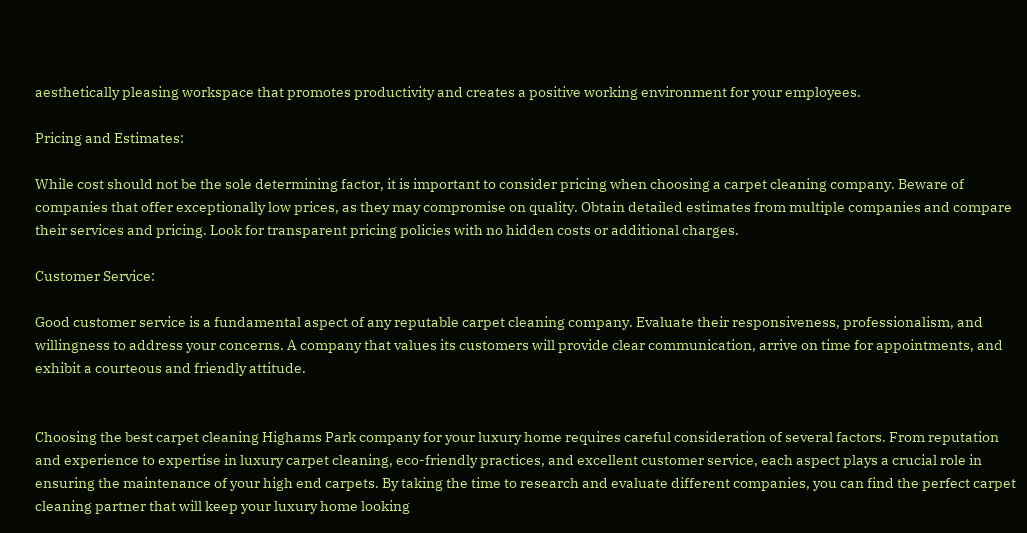aesthetically pleasing workspace that promotes productivity and creates a positive working environment for your employees.

Pricing and Estimates:

While cost should not be the sole determining factor, it is important to consider pricing when choosing a carpet cleaning company. Beware of companies that offer exceptionally low prices, as they may compromise on quality. Obtain detailed estimates from multiple companies and compare their services and pricing. Look for transparent pricing policies with no hidden costs or additional charges.

Customer Service:

Good customer service is a fundamental aspect of any reputable carpet cleaning company. Evaluate their responsiveness, professionalism, and willingness to address your concerns. A company that values its customers will provide clear communication, arrive on time for appointments, and exhibit a courteous and friendly attitude.


Choosing the best carpet cleaning Highams Park company for your luxury home requires careful consideration of several factors. From reputation and experience to expertise in luxury carpet cleaning, eco-friendly practices, and excellent customer service, each aspect plays a crucial role in ensuring the maintenance of your high end carpets. By taking the time to research and evaluate different companies, you can find the perfect carpet cleaning partner that will keep your luxury home looking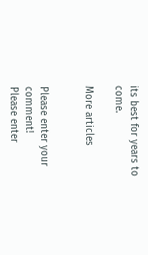its best for years to come.

More articles


Please enter your comment!
Please enter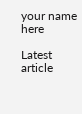your name here

Latest article